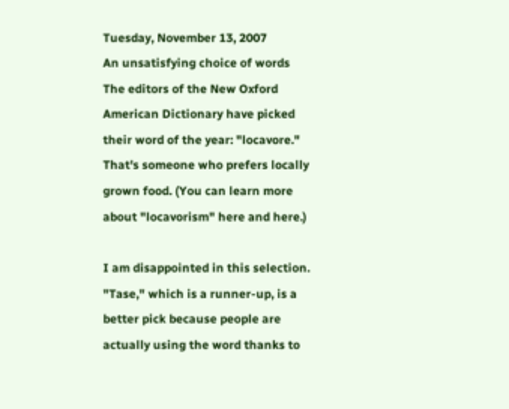Tuesday, November 13, 2007
An unsatisfying choice of words
The editors of the New Oxford American Dictionary have picked their word of the year: "locavore." That's someone who prefers locally grown food. (You can learn more about "locavorism" here and here.)

I am disappointed in this selection. "Tase," which is a runner-up, is a better pick because people are actually using the word thanks to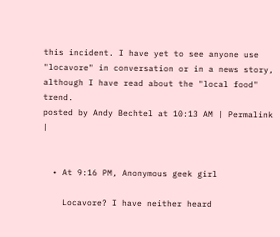this incident. I have yet to see anyone use "locavore" in conversation or in a news story, although I have read about the "local food" trend.
posted by Andy Bechtel at 10:13 AM | Permalink |


  • At 9:16 PM, Anonymous geek girl

    Locavore? I have neither heard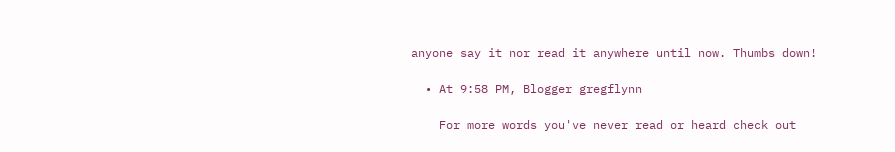anyone say it nor read it anywhere until now. Thumbs down!

  • At 9:58 PM, Blogger gregflynn

    For more words you've never read or heard check out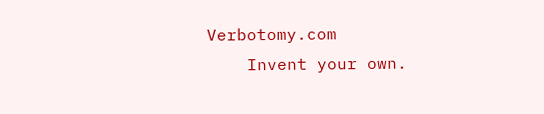Verbotomy.com
    Invent your own.